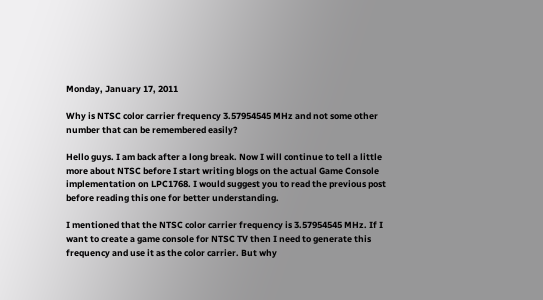Monday, January 17, 2011

Why is NTSC color carrier frequency 3.57954545 MHz and not some other number that can be remembered easily?

Hello guys. I am back after a long break. Now I will continue to tell a little more about NTSC before I start writing blogs on the actual Game Console implementation on LPC1768. I would suggest you to read the previous post before reading this one for better understanding.

I mentioned that the NTSC color carrier frequency is 3.57954545 MHz. If I want to create a game console for NTSC TV then I need to generate this frequency and use it as the color carrier. But why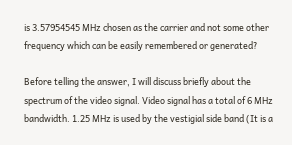is 3.57954545 MHz chosen as the carrier and not some other frequency which can be easily remembered or generated?

Before telling the answer, I will discuss briefly about the spectrum of the video signal. Video signal has a total of 6 MHz bandwidth. 1.25 MHz is used by the vestigial side band (It is a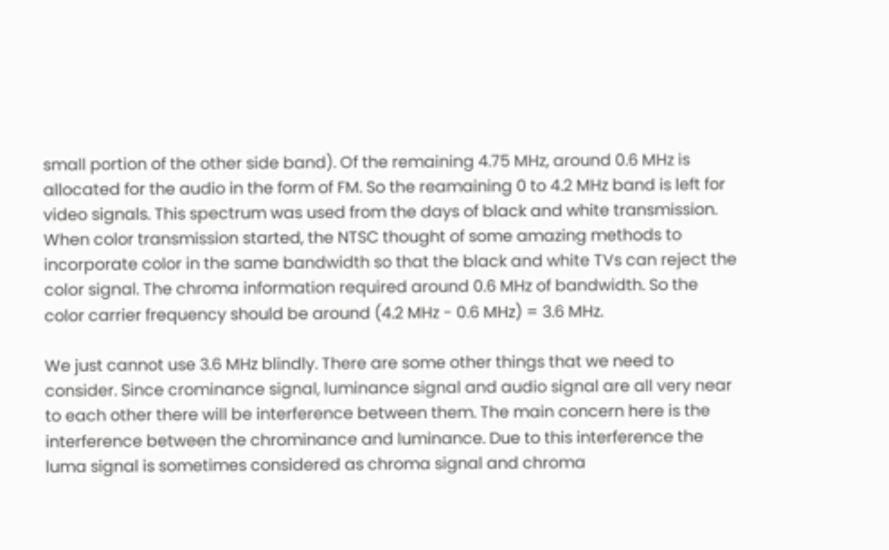small portion of the other side band). Of the remaining 4.75 MHz, around 0.6 MHz is allocated for the audio in the form of FM. So the reamaining 0 to 4.2 MHz band is left for video signals. This spectrum was used from the days of black and white transmission. When color transmission started, the NTSC thought of some amazing methods to incorporate color in the same bandwidth so that the black and white TVs can reject the color signal. The chroma information required around 0.6 MHz of bandwidth. So the color carrier frequency should be around (4.2 MHz - 0.6 MHz) = 3.6 MHz.

We just cannot use 3.6 MHz blindly. There are some other things that we need to consider. Since crominance signal, luminance signal and audio signal are all very near to each other there will be interference between them. The main concern here is the interference between the chrominance and luminance. Due to this interference the luma signal is sometimes considered as chroma signal and chroma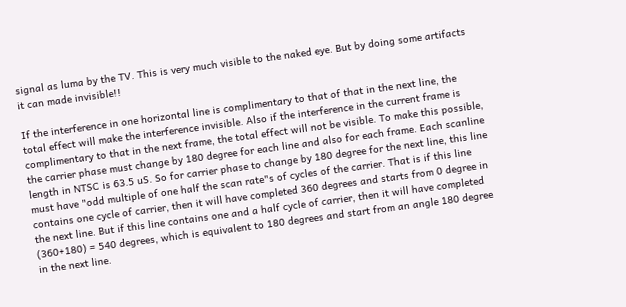signal as luma by the TV. This is very much visible to the naked eye. But by doing some artifacts it can made invisible!!

If the interference in one horizontal line is complimentary to that of that in the next line, the total effect will make the interference invisible. Also if the interference in the current frame is complimentary to that in the next frame, the total effect will not be visible. To make this possible, the carrier phase must change by 180 degree for each line and also for each frame. Each scanline length in NTSC is 63.5 uS. So for carrier phase to change by 180 degree for the next line, this line must have "odd multiple of one half the scan rate"s of cycles of the carrier. That is if this line contains one cycle of carrier, then it will have completed 360 degrees and starts from 0 degree in the next line. But if this line contains one and a half cycle of carrier, then it will have completed (360+180) = 540 degrees, which is equivalent to 180 degrees and start from an angle 180 degree in the next line.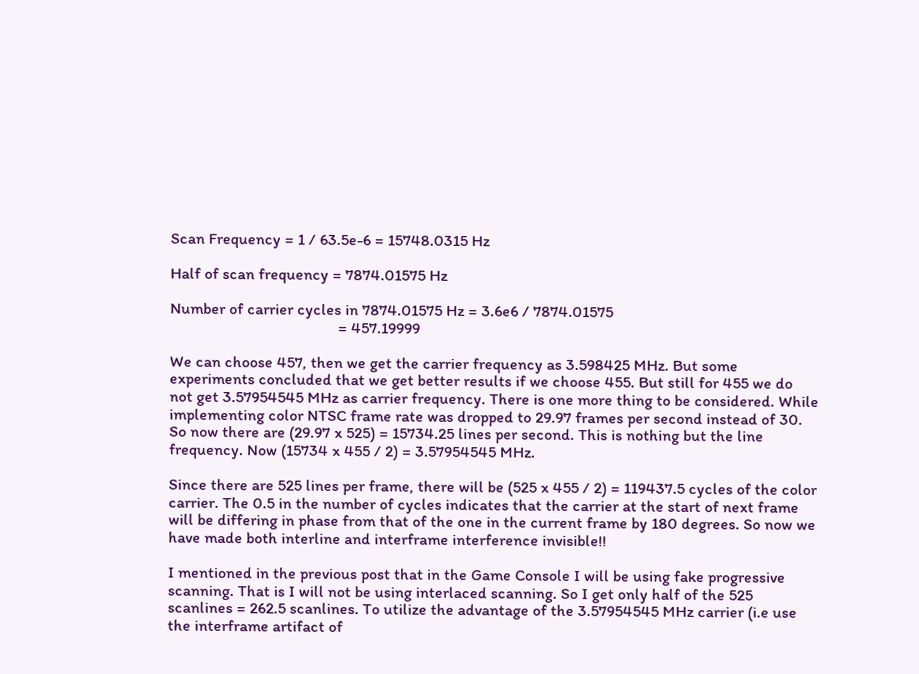Scan Frequency = 1 / 63.5e-6 = 15748.0315 Hz

Half of scan frequency = 7874.01575 Hz

Number of carrier cycles in 7874.01575 Hz = 3.6e6 / 7874.01575
                                          = 457.19999

We can choose 457, then we get the carrier frequency as 3.598425 MHz. But some experiments concluded that we get better results if we choose 455. But still for 455 we do not get 3.57954545 MHz as carrier frequency. There is one more thing to be considered. While implementing color NTSC frame rate was dropped to 29.97 frames per second instead of 30. So now there are (29.97 x 525) = 15734.25 lines per second. This is nothing but the line frequency. Now (15734 x 455 / 2) = 3.57954545 MHz.

Since there are 525 lines per frame, there will be (525 x 455 / 2) = 119437.5 cycles of the color carrier. The 0.5 in the number of cycles indicates that the carrier at the start of next frame will be differing in phase from that of the one in the current frame by 180 degrees. So now we have made both interline and interframe interference invisible!!

I mentioned in the previous post that in the Game Console I will be using fake progressive scanning. That is I will not be using interlaced scanning. So I get only half of the 525 scanlines = 262.5 scanlines. To utilize the advantage of the 3.57954545 MHz carrier (i.e use the interframe artifact of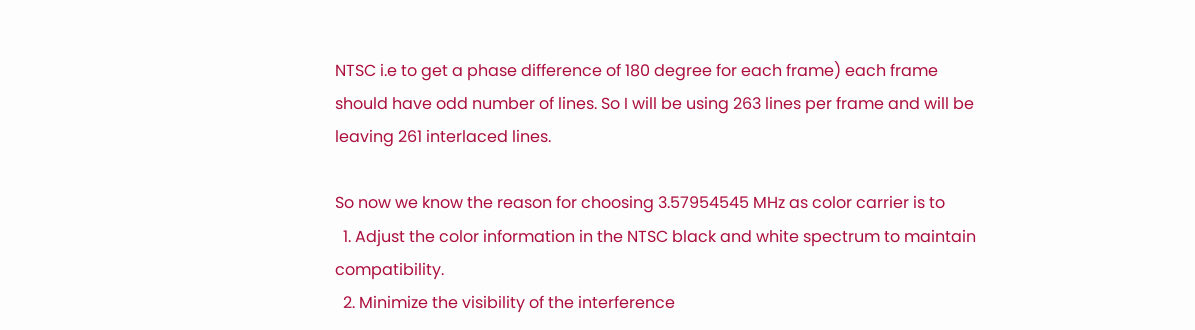NTSC i.e to get a phase difference of 180 degree for each frame) each frame should have odd number of lines. So I will be using 263 lines per frame and will be leaving 261 interlaced lines.

So now we know the reason for choosing 3.57954545 MHz as color carrier is to
  1. Adjust the color information in the NTSC black and white spectrum to maintain compatibility.
  2. Minimize the visibility of the interference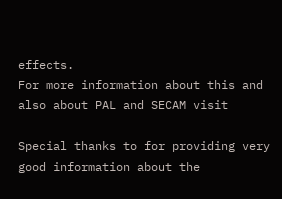effects.
For more information about this and also about PAL and SECAM visit

Special thanks to for providing very good information about the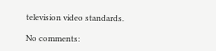television video standards.

No comments: